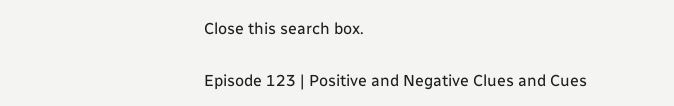Close this search box.

Episode 123 | Positive and Negative Clues and Cues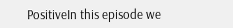PositiveIn this episode we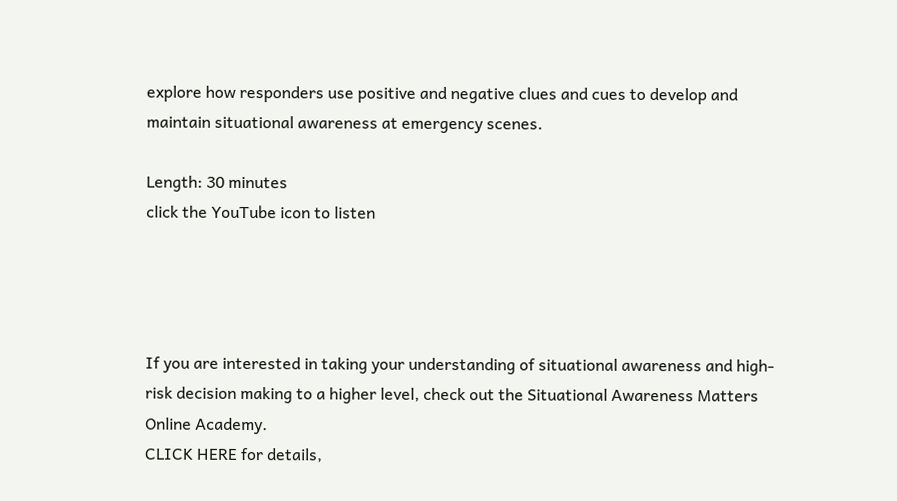explore how responders use positive and negative clues and cues to develop and maintain situational awareness at emergency scenes.

Length: 30 minutes
click the YouTube icon to listen




If you are interested in taking your understanding of situational awareness and high-risk decision making to a higher level, check out the Situational Awareness Matters Online Academy.
CLICK HERE for details,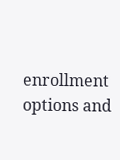enrollment options and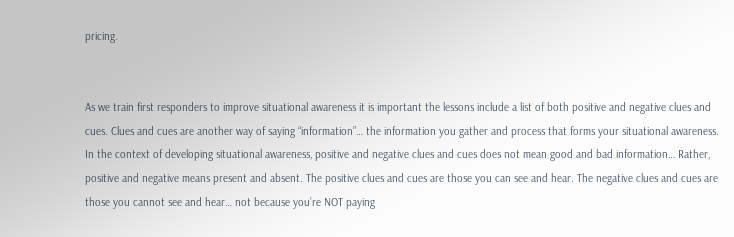pricing.


As we train first responders to improve situational awareness it is important the lessons include a list of both positive and negative clues and cues. Clues and cues are another way of saying “information”… the information you gather and process that forms your situational awareness.  In the context of developing situational awareness, positive and negative clues and cues does not mean good and bad information… Rather, positive and negative means present and absent. The positive clues and cues are those you can see and hear. The negative clues and cues are those you cannot see and hear… not because you’re NOT paying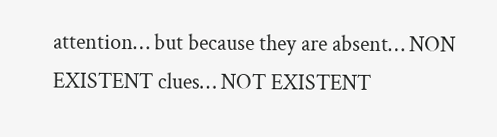attention… but because they are absent… NON EXISTENT clues… NOT EXISTENT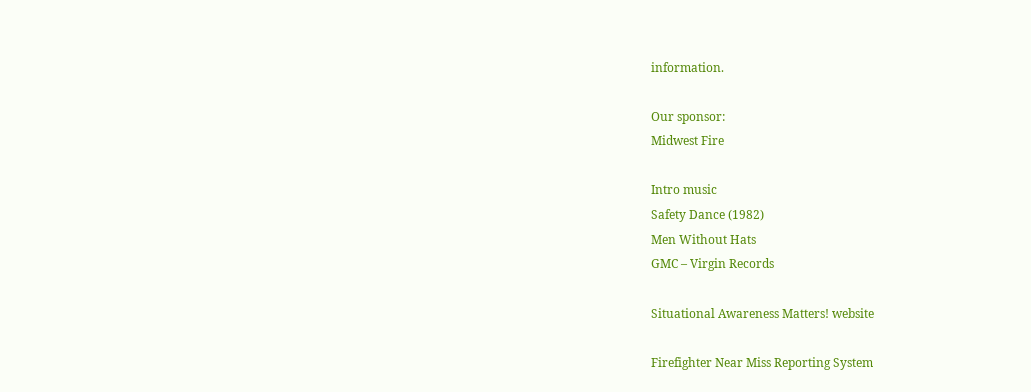information.

Our sponsor:
Midwest Fire

Intro music
Safety Dance (1982)
Men Without Hats
GMC – Virgin Records

Situational Awareness Matters! website

Firefighter Near Miss Reporting System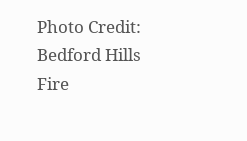Photo Credit: Bedford Hills Fire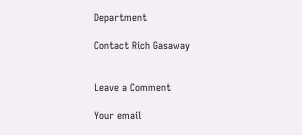Department

Contact Rich Gasaway


Leave a Comment

Your email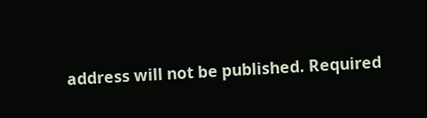address will not be published. Required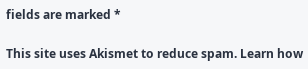fields are marked *

This site uses Akismet to reduce spam. Learn how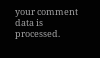your comment data is processed.